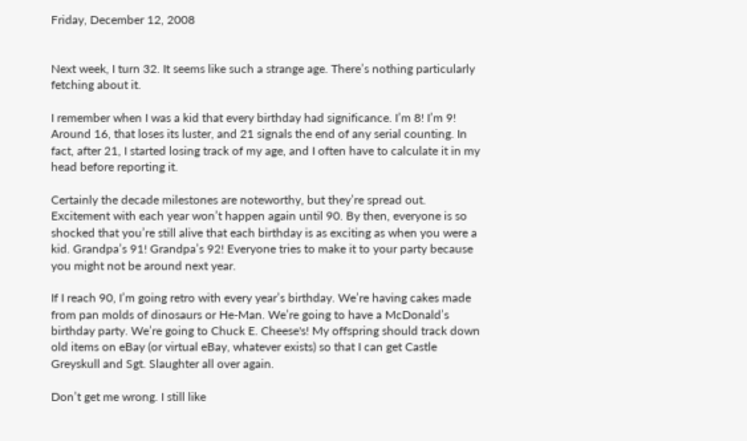Friday, December 12, 2008


Next week, I turn 32. It seems like such a strange age. There’s nothing particularly fetching about it.

I remember when I was a kid that every birthday had significance. I’m 8! I’m 9! Around 16, that loses its luster, and 21 signals the end of any serial counting. In fact, after 21, I started losing track of my age, and I often have to calculate it in my head before reporting it.

Certainly the decade milestones are noteworthy, but they’re spread out. Excitement with each year won’t happen again until 90. By then, everyone is so shocked that you’re still alive that each birthday is as exciting as when you were a kid. Grandpa’s 91! Grandpa’s 92! Everyone tries to make it to your party because you might not be around next year.

If I reach 90, I’m going retro with every year’s birthday. We’re having cakes made from pan molds of dinosaurs or He-Man. We’re going to have a McDonald’s birthday party. We’re going to Chuck E. Cheese's! My offspring should track down old items on eBay (or virtual eBay, whatever exists) so that I can get Castle Greyskull and Sgt. Slaughter all over again.

Don’t get me wrong. I still like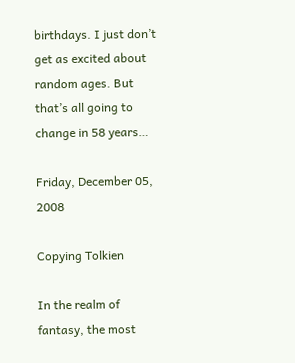birthdays. I just don’t get as excited about random ages. But that’s all going to change in 58 years…

Friday, December 05, 2008

Copying Tolkien

In the realm of fantasy, the most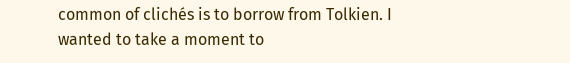common of clichés is to borrow from Tolkien. I wanted to take a moment to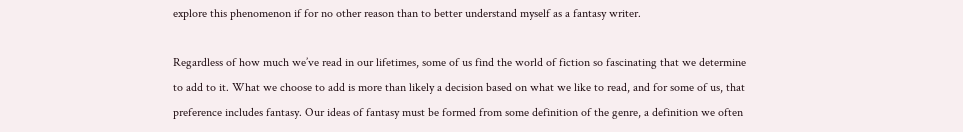explore this phenomenon if for no other reason than to better understand myself as a fantasy writer.

Regardless of how much we’ve read in our lifetimes, some of us find the world of fiction so fascinating that we determine to add to it. What we choose to add is more than likely a decision based on what we like to read, and for some of us, that preference includes fantasy. Our ideas of fantasy must be formed from some definition of the genre, a definition we often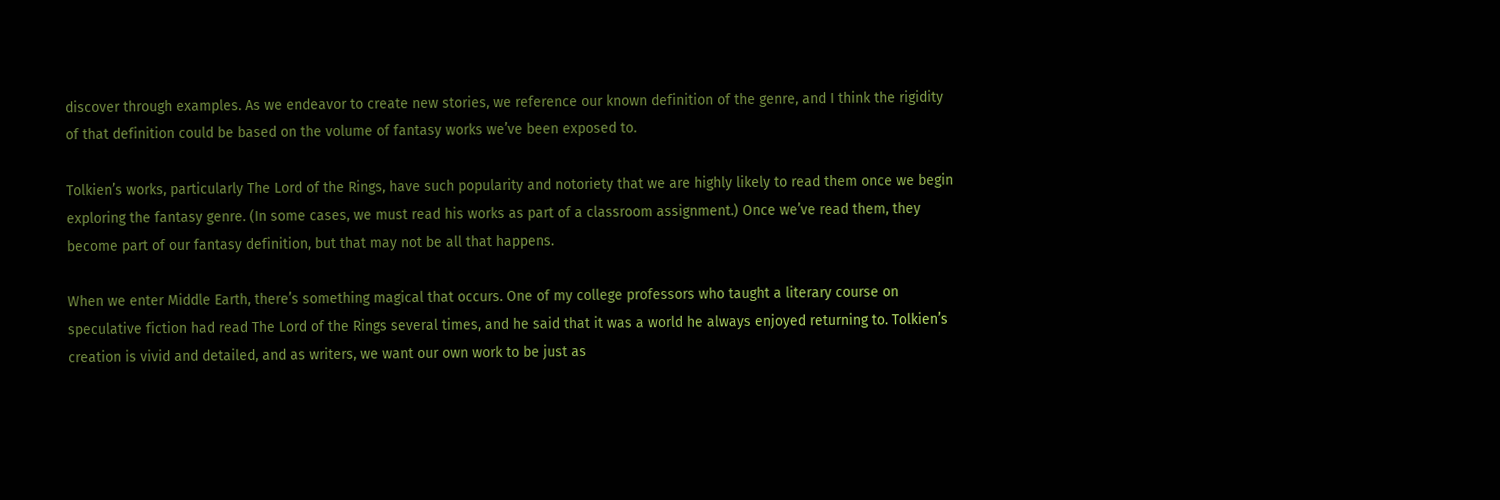discover through examples. As we endeavor to create new stories, we reference our known definition of the genre, and I think the rigidity of that definition could be based on the volume of fantasy works we’ve been exposed to.

Tolkien’s works, particularly The Lord of the Rings, have such popularity and notoriety that we are highly likely to read them once we begin exploring the fantasy genre. (In some cases, we must read his works as part of a classroom assignment.) Once we’ve read them, they become part of our fantasy definition, but that may not be all that happens.

When we enter Middle Earth, there’s something magical that occurs. One of my college professors who taught a literary course on speculative fiction had read The Lord of the Rings several times, and he said that it was a world he always enjoyed returning to. Tolkien’s creation is vivid and detailed, and as writers, we want our own work to be just as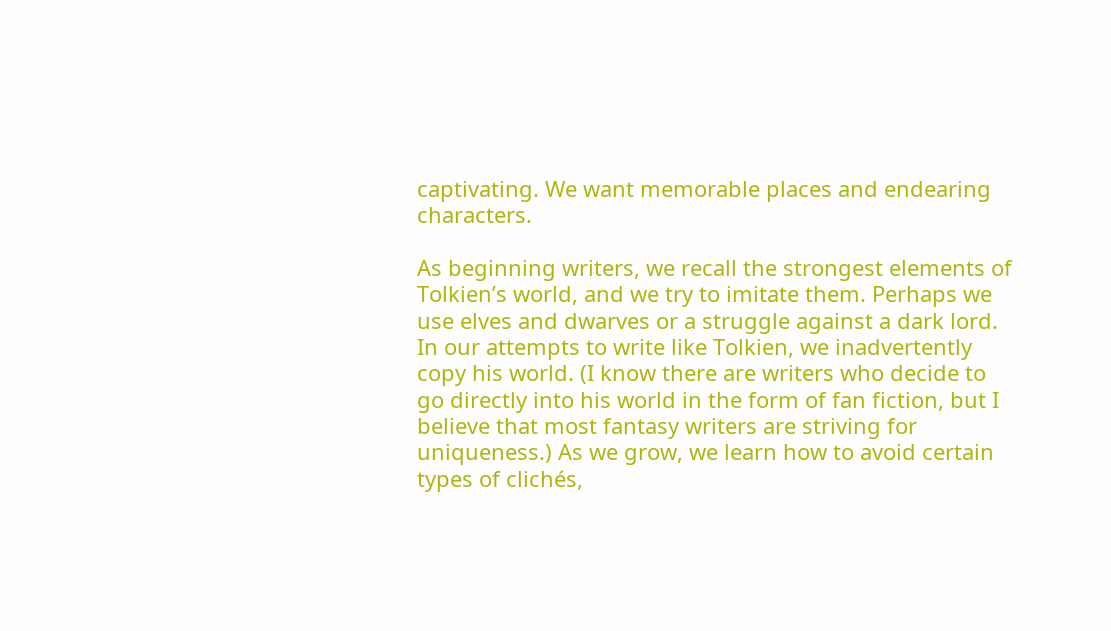captivating. We want memorable places and endearing characters.

As beginning writers, we recall the strongest elements of Tolkien’s world, and we try to imitate them. Perhaps we use elves and dwarves or a struggle against a dark lord. In our attempts to write like Tolkien, we inadvertently copy his world. (I know there are writers who decide to go directly into his world in the form of fan fiction, but I believe that most fantasy writers are striving for uniqueness.) As we grow, we learn how to avoid certain types of clichés,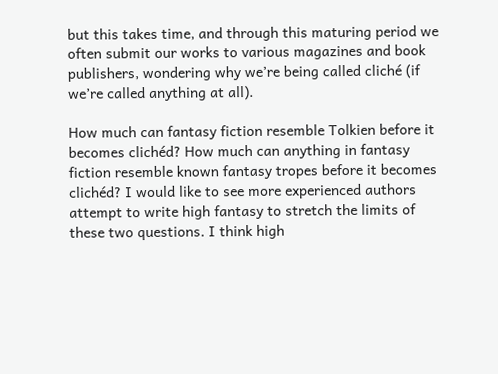but this takes time, and through this maturing period we often submit our works to various magazines and book publishers, wondering why we’re being called cliché (if we’re called anything at all).

How much can fantasy fiction resemble Tolkien before it becomes clichéd? How much can anything in fantasy fiction resemble known fantasy tropes before it becomes clichéd? I would like to see more experienced authors attempt to write high fantasy to stretch the limits of these two questions. I think high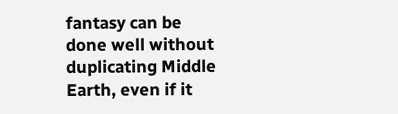fantasy can be done well without duplicating Middle Earth, even if it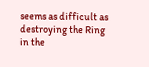seems as difficult as destroying the Ring in the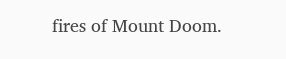fires of Mount Doom.